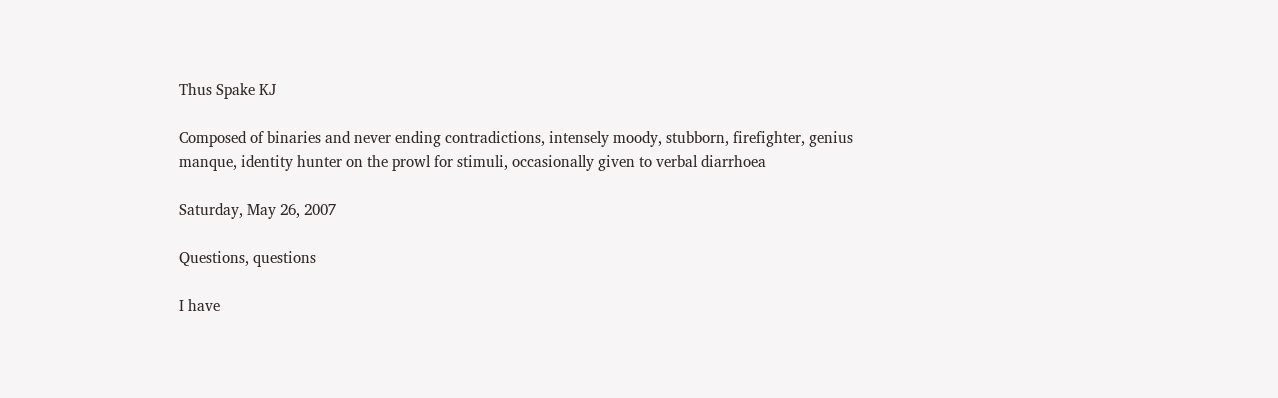Thus Spake KJ

Composed of binaries and never ending contradictions, intensely moody, stubborn, firefighter, genius manque, identity hunter on the prowl for stimuli, occasionally given to verbal diarrhoea

Saturday, May 26, 2007

Questions, questions

I have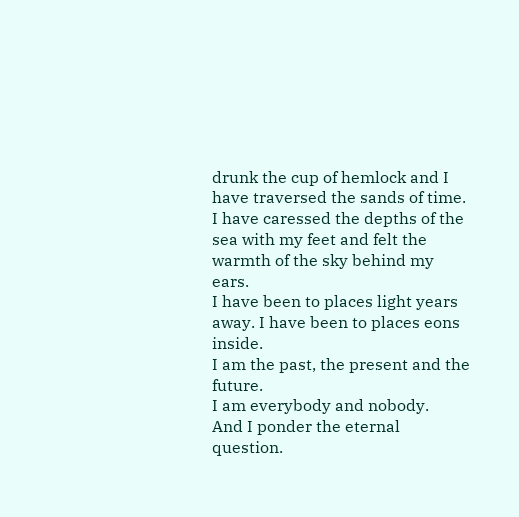drunk the cup of hemlock and I have traversed the sands of time.
I have caressed the depths of the sea with my feet and felt the warmth of the sky behind my ears.
I have been to places light years away. I have been to places eons inside.
I am the past, the present and the future.
I am everybody and nobody.
And I ponder the eternal question.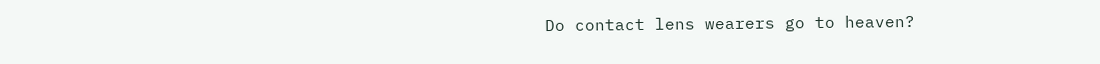Do contact lens wearers go to heaven?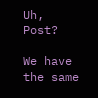Uh, Post?

We have the same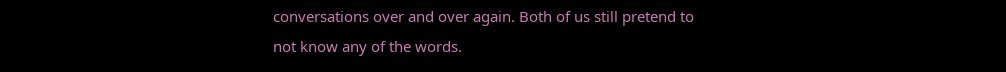conversations over and over again. Both of us still pretend to not know any of the words.